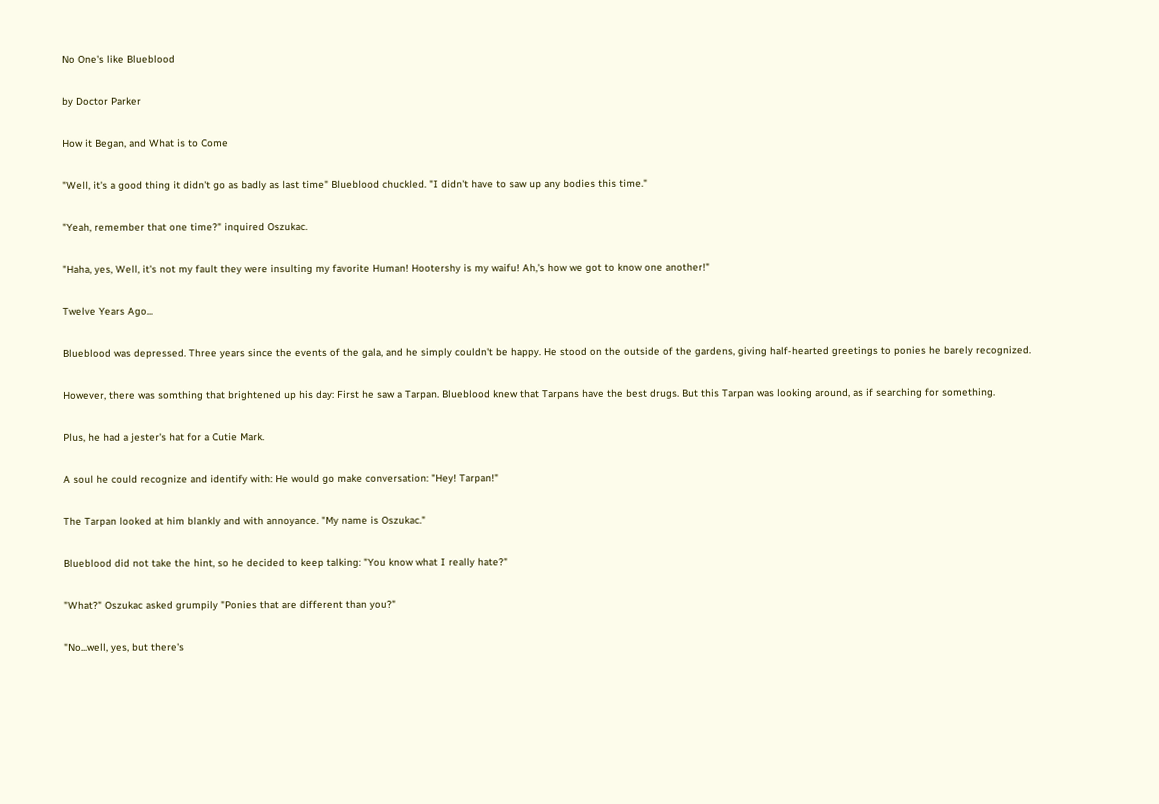No One's like Blueblood

by Doctor Parker

How it Began, and What is to Come

"Well, it's a good thing it didn't go as badly as last time" Blueblood chuckled. "I didn't have to saw up any bodies this time."

"Yeah, remember that one time?" inquired Oszukac.

"Haha, yes, Well, it's not my fault they were insulting my favorite Human! Hootershy is my waifu! Ah,'s how we got to know one another!"

Twelve Years Ago...

Blueblood was depressed. Three years since the events of the gala, and he simply couldn't be happy. He stood on the outside of the gardens, giving half-hearted greetings to ponies he barely recognized.

However, there was somthing that brightened up his day: First he saw a Tarpan. Blueblood knew that Tarpans have the best drugs. But this Tarpan was looking around, as if searching for something.

Plus, he had a jester's hat for a Cutie Mark.

A soul he could recognize and identify with: He would go make conversation: "Hey! Tarpan!"

The Tarpan looked at him blankly and with annoyance. "My name is Oszukac."

Blueblood did not take the hint, so he decided to keep talking: "You know what I really hate?"

"What?" Oszukac asked grumpily "Ponies that are different than you?"

"No...well, yes, but there's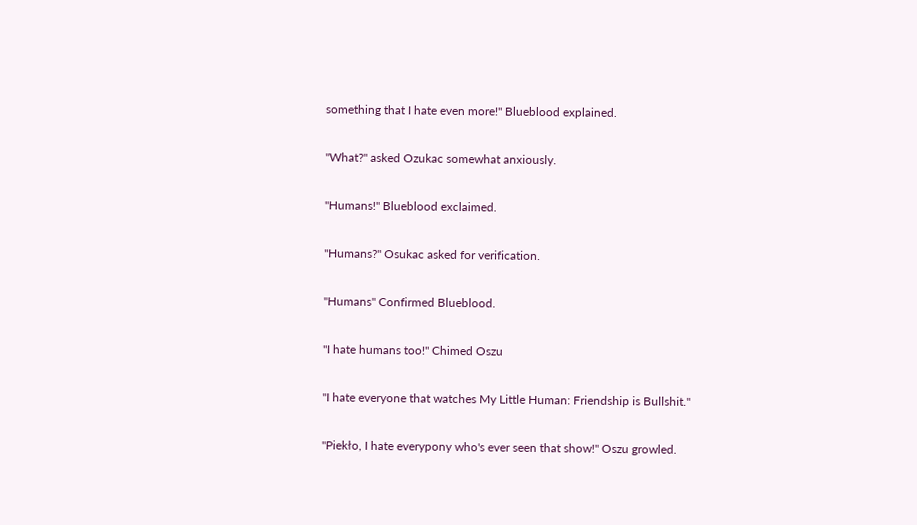something that I hate even more!" Blueblood explained.

"What?" asked Ozukac somewhat anxiously.

"Humans!" Blueblood exclaimed.

"Humans?" Osukac asked for verification.

"Humans" Confirmed Blueblood.

"I hate humans too!" Chimed Oszu

"I hate everyone that watches My Little Human: Friendship is Bullshit."

"Piekło, I hate everypony who's ever seen that show!" Oszu growled.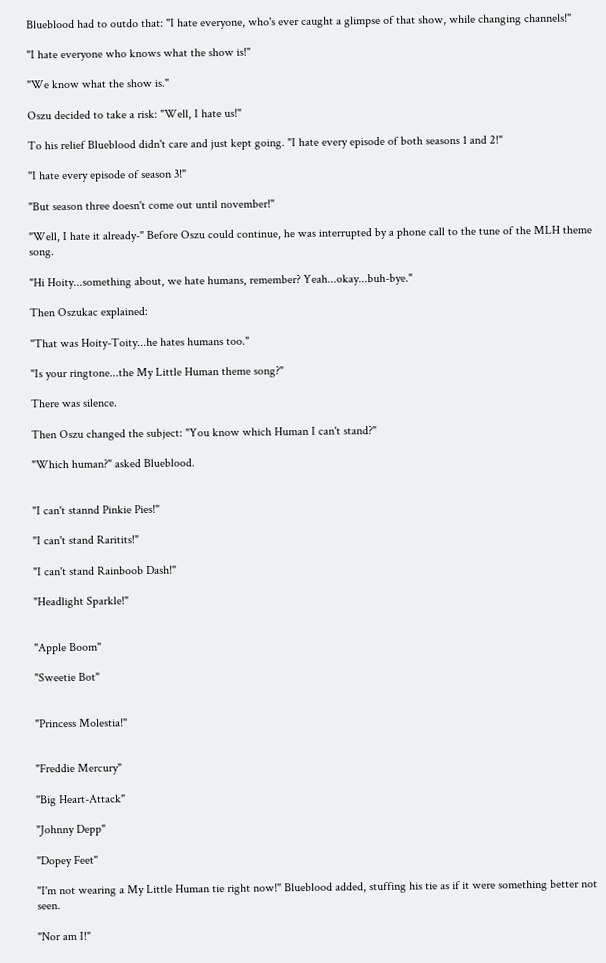Blueblood had to outdo that: "I hate everyone, who's ever caught a glimpse of that show, while changing channels!"

"I hate everyone who knows what the show is!"

"We know what the show is."

Oszu decided to take a risk: "Well, I hate us!"

To his relief Blueblood didn't care and just kept going. "I hate every episode of both seasons 1 and 2!"

"I hate every episode of season 3!"

"But season three doesn't come out until november!"

"Well, I hate it already-" Before Oszu could continue, he was interrupted by a phone call to the tune of the MLH theme song.

"Hi Hoity...something about, we hate humans, remember? Yeah...okay...buh-bye."

Then Oszukac explained:

"That was Hoity-Toity...he hates humans too."

"Is your ringtone...the My Little Human theme song?"

There was silence.

Then Oszu changed the subject: "You know which Human I can't stand?"

"Which human?" asked Blueblood.


"I can't stannd Pinkie Pies!"

"I can't stand Raritits!"

"I can't stand Rainboob Dash!"

"Headlight Sparkle!"


"Apple Boom"

"Sweetie Bot"


"Princess Molestia!"


"Freddie Mercury"

"Big Heart-Attack"

"Johnny Depp"

"Dopey Feet"

"I'm not wearing a My Little Human tie right now!" Blueblood added, stuffing his tie as if it were something better not seen.

"Nor am I!"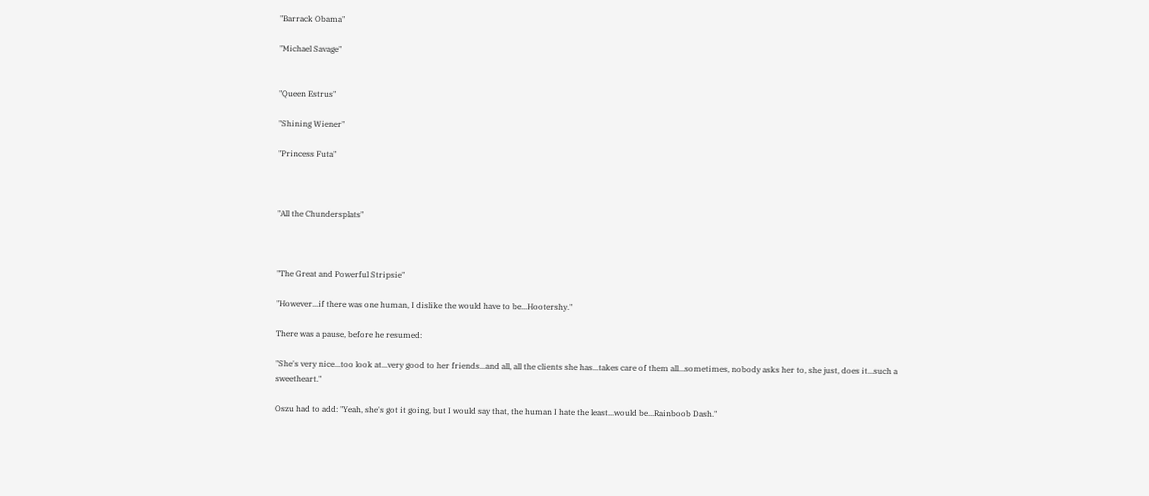"Barrack Obama"

"Michael Savage"


"Queen Estrus"

"Shining Wiener"

"Princess Futa"



"All the Chundersplats"



"The Great and Powerful Stripsie"

"However...if there was one human, I dislike the would have to be...Hootershy."

There was a pause, before he resumed:

"She's very nice...too look at...very good to her friends...and all, all the clients she has...takes care of them all...sometimes, nobody asks her to, she just, does it...such a sweetheart."

Oszu had to add: "Yeah, she's got it going, but I would say that, the human I hate the least...would be...Rainboob Dash."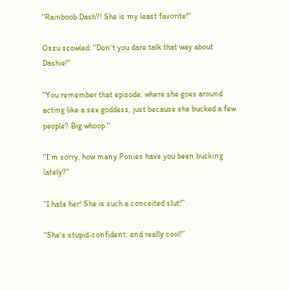"Rainboob Dash?! She is my least favorite!"

Oszu scowled: "Don't you dare talk that way about Dashie!"

"You remember that episode, where she goes around acting like a sex goddess, just because she bucked a few people? Big whoop."

"I'm sorry, how many Ponies have you been bucking lately?"

"I hate her! She is such a conceited slut!"

"She's stupid-confident, and really cool!"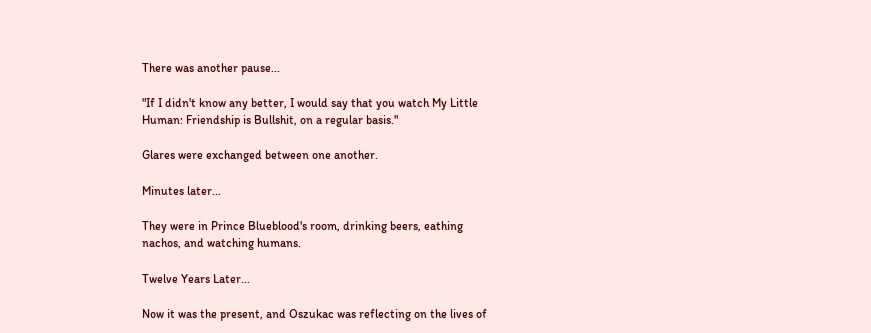There was another pause...

"If I didn't know any better, I would say that you watch My Little Human: Friendship is Bullshit, on a regular basis."

Glares were exchanged between one another.

Minutes later...

They were in Prince Blueblood's room, drinking beers, eathing nachos, and watching humans.

Twelve Years Later...

Now it was the present, and Oszukac was reflecting on the lives of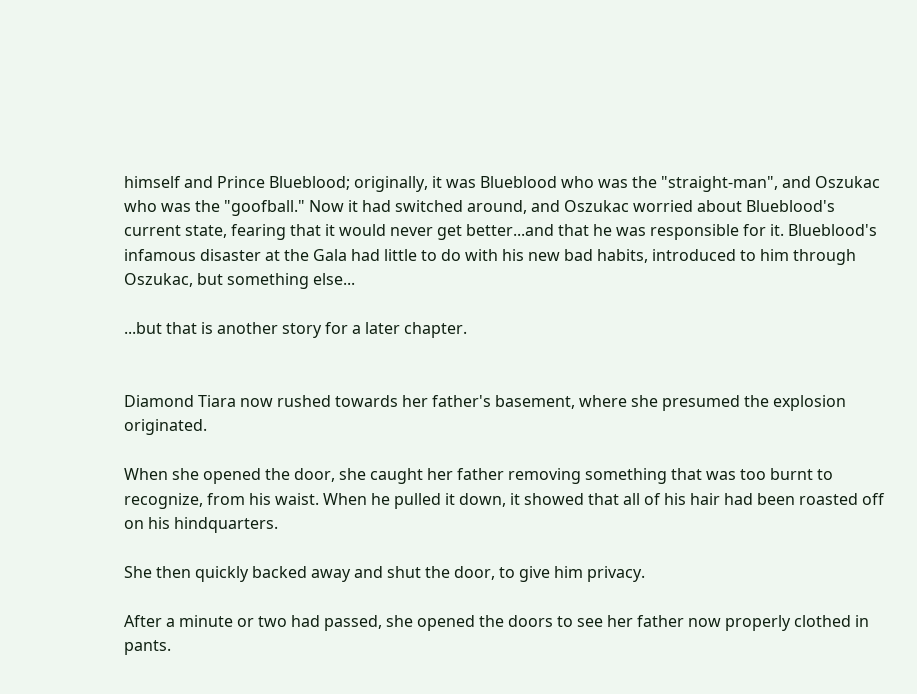himself and Prince Blueblood; originally, it was Blueblood who was the "straight-man", and Oszukac who was the "goofball." Now it had switched around, and Oszukac worried about Blueblood's current state, fearing that it would never get better...and that he was responsible for it. Blueblood's infamous disaster at the Gala had little to do with his new bad habits, introduced to him through Oszukac, but something else...

...but that is another story for a later chapter.


Diamond Tiara now rushed towards her father's basement, where she presumed the explosion originated.

When she opened the door, she caught her father removing something that was too burnt to recognize, from his waist. When he pulled it down, it showed that all of his hair had been roasted off on his hindquarters.

She then quickly backed away and shut the door, to give him privacy.

After a minute or two had passed, she opened the doors to see her father now properly clothed in pants.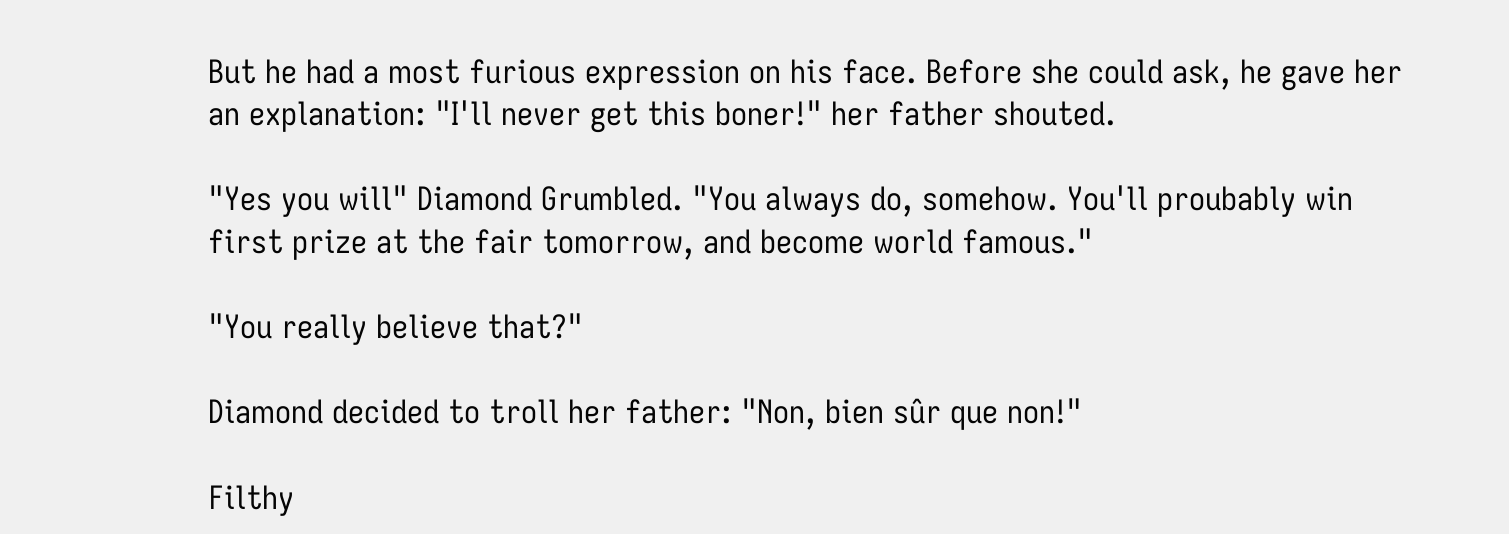But he had a most furious expression on his face. Before she could ask, he gave her an explanation: "I'll never get this boner!" her father shouted.

"Yes you will" Diamond Grumbled. "You always do, somehow. You'll proubably win first prize at the fair tomorrow, and become world famous."

"You really believe that?"

Diamond decided to troll her father: "Non, bien sûr que non!"

Filthy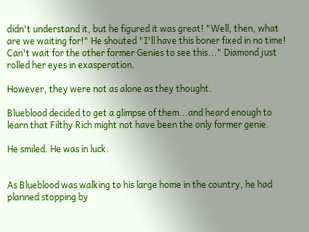didn't understand it, but he figured it was great! "Well, then, what are we waiting for!" He shouted "I'll have this boner fixed in no time! Can't wait for the other former Genies to see this..." Diamond just rolled her eyes in exasperation.

However, they were not as alone as they thought.

Blueblood decided to get a glimpse of them...and heard enough to learn that Filthy Rich might not have been the only former genie.

He smiled. He was in luck.


As Blueblood was walking to his large home in the country, he had planned stopping by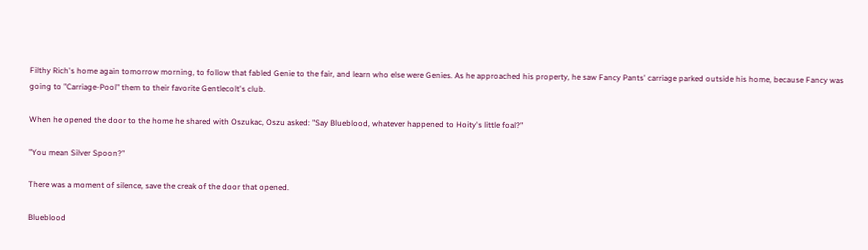Filthy Rich's home again tomorrow morning, to follow that fabled Genie to the fair, and learn who else were Genies. As he approached his property, he saw Fancy Pants' carriage parked outside his home, because Fancy was going to "Carriage-Pool" them to their favorite Gentlecolt's club.

When he opened the door to the home he shared with Oszukac, Oszu asked: "Say Blueblood, whatever happened to Hoity's little foal?"

"You mean Silver Spoon?"

There was a moment of silence, save the creak of the door that opened.

Blueblood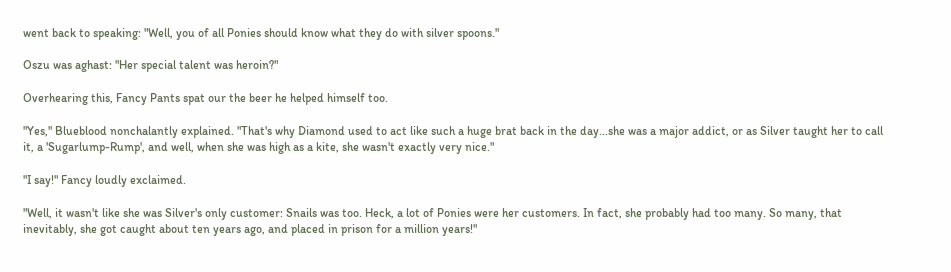went back to speaking: "Well, you of all Ponies should know what they do with silver spoons."

Oszu was aghast: "Her special talent was heroin?"

Overhearing this, Fancy Pants spat our the beer he helped himself too.

"Yes," Blueblood nonchalantly explained. "That's why Diamond used to act like such a huge brat back in the day...she was a major addict, or as Silver taught her to call it, a 'Sugarlump-Rump', and well, when she was high as a kite, she wasn't exactly very nice."

"I say!" Fancy loudly exclaimed.

"Well, it wasn't like she was Silver's only customer: Snails was too. Heck, a lot of Ponies were her customers. In fact, she probably had too many. So many, that inevitably, she got caught about ten years ago, and placed in prison for a million years!"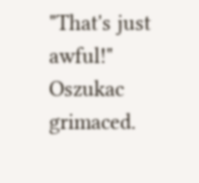"That's just awful!" Oszukac grimaced.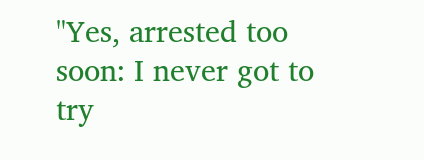"Yes, arrested too soon: I never got to try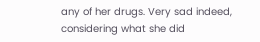any of her drugs. Very sad indeed, considering what she did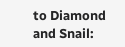to Diamond and Snail: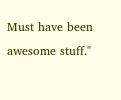Must have been awesome stuff."